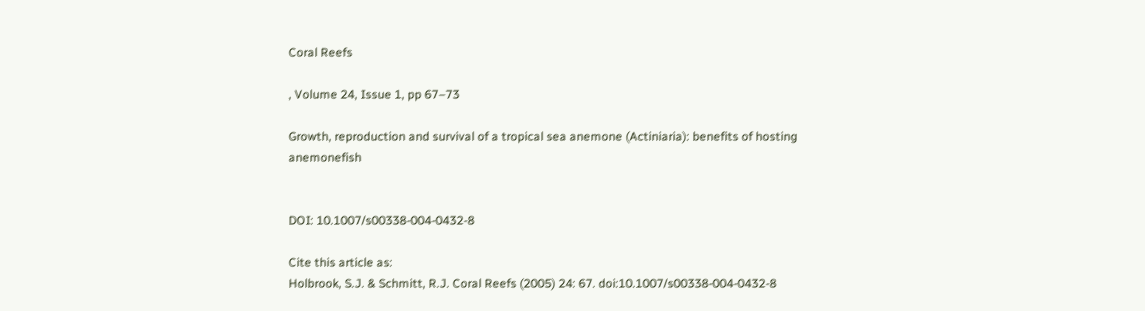Coral Reefs

, Volume 24, Issue 1, pp 67–73

Growth, reproduction and survival of a tropical sea anemone (Actiniaria): benefits of hosting anemonefish


DOI: 10.1007/s00338-004-0432-8

Cite this article as:
Holbrook, S.J. & Schmitt, R.J. Coral Reefs (2005) 24: 67. doi:10.1007/s00338-004-0432-8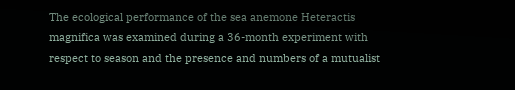The ecological performance of the sea anemone Heteractis magnifica was examined during a 36-month experiment with respect to season and the presence and numbers of a mutualist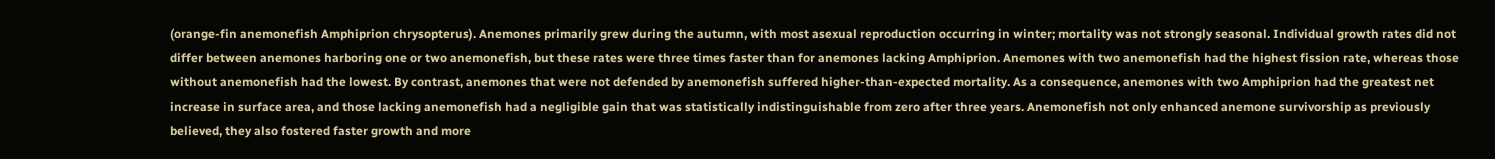(orange-fin anemonefish Amphiprion chrysopterus). Anemones primarily grew during the autumn, with most asexual reproduction occurring in winter; mortality was not strongly seasonal. Individual growth rates did not differ between anemones harboring one or two anemonefish, but these rates were three times faster than for anemones lacking Amphiprion. Anemones with two anemonefish had the highest fission rate, whereas those without anemonefish had the lowest. By contrast, anemones that were not defended by anemonefish suffered higher-than-expected mortality. As a consequence, anemones with two Amphiprion had the greatest net increase in surface area, and those lacking anemonefish had a negligible gain that was statistically indistinguishable from zero after three years. Anemonefish not only enhanced anemone survivorship as previously believed, they also fostered faster growth and more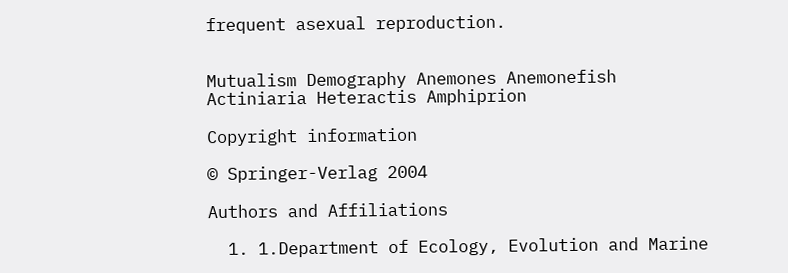frequent asexual reproduction.


Mutualism Demography Anemones Anemonefish Actiniaria Heteractis Amphiprion

Copyright information

© Springer-Verlag 2004

Authors and Affiliations

  1. 1.Department of Ecology, Evolution and Marine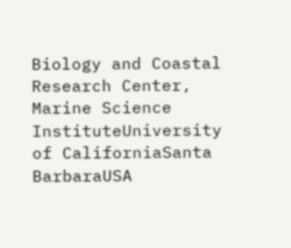Biology and Coastal Research Center, Marine Science InstituteUniversity of CaliforniaSanta BarbaraUSA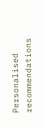Personalised recommendations